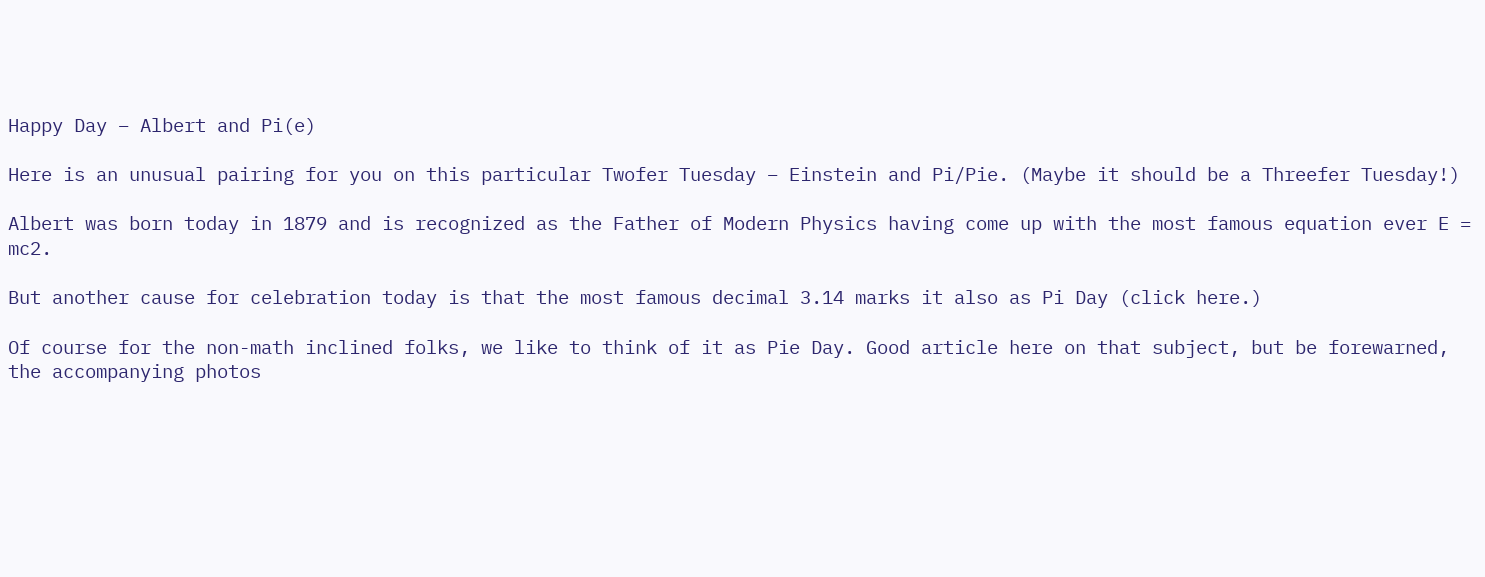Happy Day – Albert and Pi(e)

Here is an unusual pairing for you on this particular Twofer Tuesday – Einstein and Pi/Pie. (Maybe it should be a Threefer Tuesday!)

Albert was born today in 1879 and is recognized as the Father of Modern Physics having come up with the most famous equation ever E = mc2.

But another cause for celebration today is that the most famous decimal 3.14 marks it also as Pi Day (click here.)

Of course for the non-math inclined folks, we like to think of it as Pie Day. Good article here on that subject, but be forewarned, the accompanying photos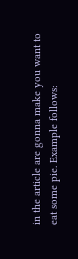in the article are gonna make you want to eat some pie. Example follows: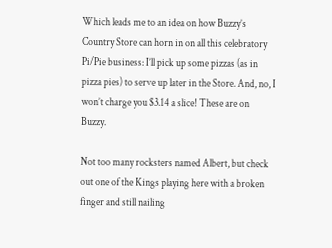Which leads me to an idea on how Buzzy’s Country Store can horn in on all this celebratory Pi/Pie business: I’ll pick up some pizzas (as in pizza pies) to serve up later in the Store. And, no, I won’t charge you $3.14 a slice! These are on Buzzy.

Not too many rocksters named Albert, but check out one of the Kings playing here with a broken finger and still nailing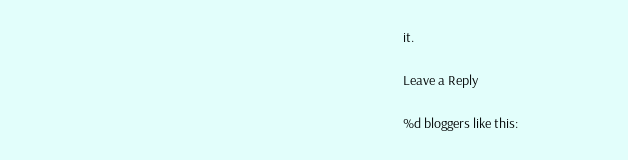it.

Leave a Reply

%d bloggers like this: